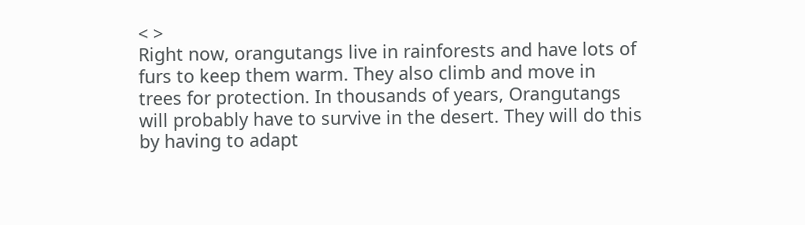< >
Right now, orangutangs live in rainforests and have lots of furs to keep them warm. They also climb and move in trees for protection. In thousands of years, Orangutangs will probably have to survive in the desert. They will do this by having to adapt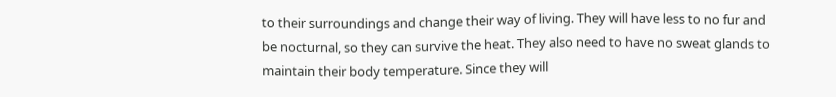to their surroundings and change their way of living. They will have less to no fur and be nocturnal, so they can survive the heat. They also need to have no sweat glands to maintain their body temperature. Since they will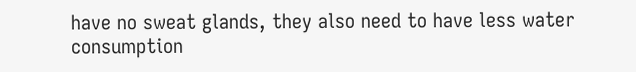have no sweat glands, they also need to have less water consumption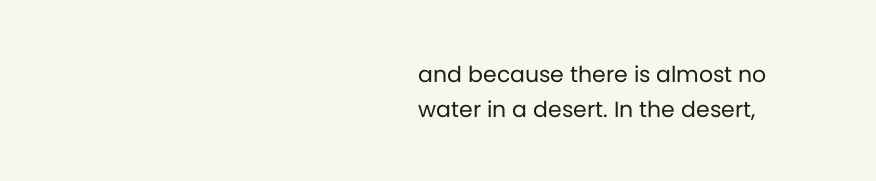and because there is almost no water in a desert. In the desert,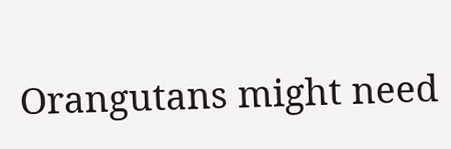Orangutans might need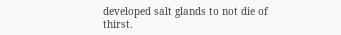developed salt glands to not die of thirst.